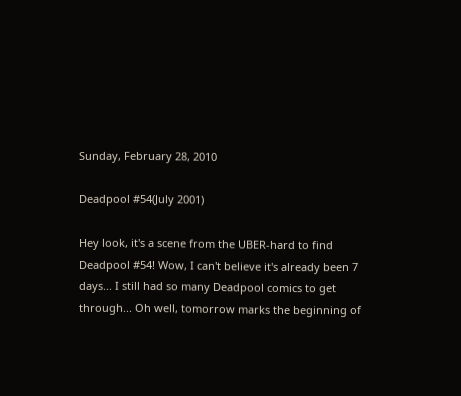Sunday, February 28, 2010

Deadpool #54(July 2001)

Hey look, it's a scene from the UBER-hard to find Deadpool #54! Wow, I can't believe it's already been 7 days... I still had so many Deadpool comics to get through... Oh well, tomorrow marks the beginning of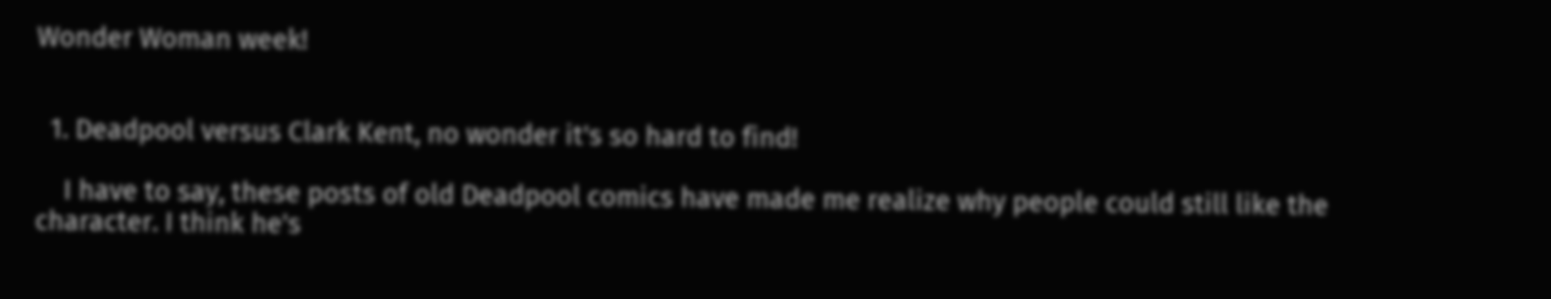Wonder Woman week!


  1. Deadpool versus Clark Kent, no wonder it's so hard to find!

    I have to say, these posts of old Deadpool comics have made me realize why people could still like the character. I think he's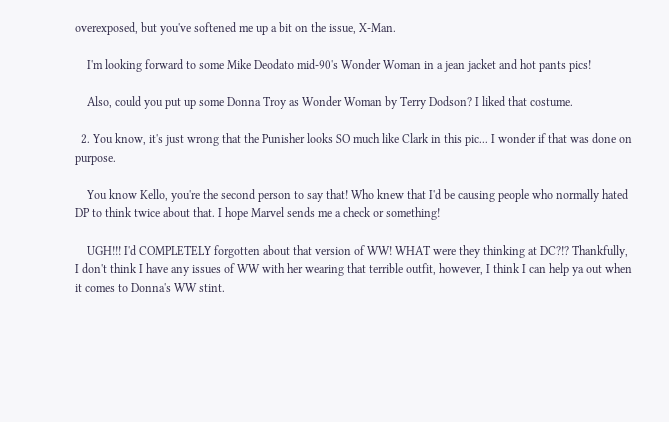overexposed, but you've softened me up a bit on the issue, X-Man.

    I'm looking forward to some Mike Deodato mid-90's Wonder Woman in a jean jacket and hot pants pics!

    Also, could you put up some Donna Troy as Wonder Woman by Terry Dodson? I liked that costume.

  2. You know, it's just wrong that the Punisher looks SO much like Clark in this pic... I wonder if that was done on purpose.

    You know Kello, you're the second person to say that! Who knew that I'd be causing people who normally hated DP to think twice about that. I hope Marvel sends me a check or something!

    UGH!!! I'd COMPLETELY forgotten about that version of WW! WHAT were they thinking at DC?!? Thankfully, I don't think I have any issues of WW with her wearing that terrible outfit, however, I think I can help ya out when it comes to Donna's WW stint.